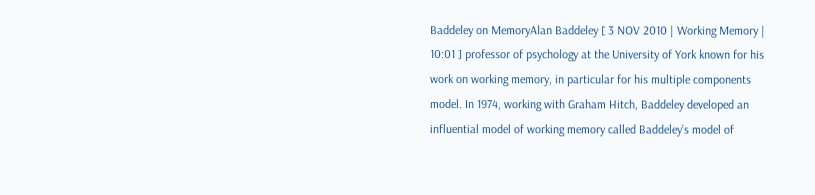Baddeley on MemoryAlan Baddeley [ 3 NOV 2010 | Working Memory | 10:01 ] professor of psychology at the University of York known for his work on working memory, in particular for his multiple components model. In 1974, working with Graham Hitch, Baddeley developed an influential model of working memory called Baddeley’s model of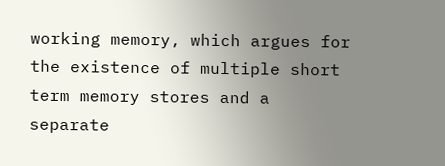working memory, which argues for the existence of multiple short term memory stores and a separate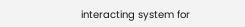interacting system for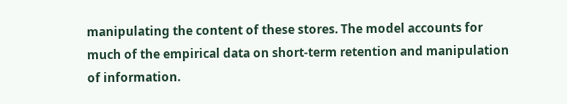manipulating the content of these stores. The model accounts for much of the empirical data on short-term retention and manipulation of information.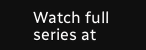Watch full series at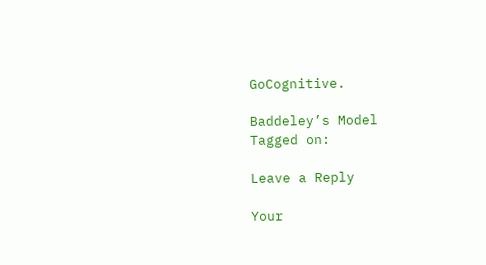GoCognitive.

Baddeley’s Model
Tagged on:

Leave a Reply

Your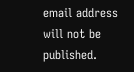email address will not be published.